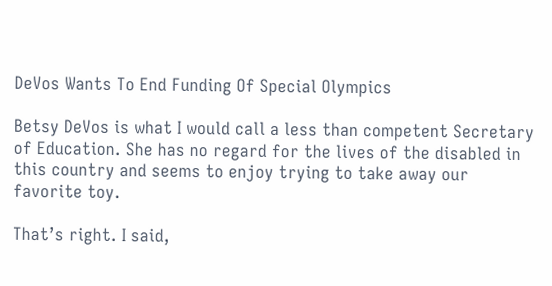DeVos Wants To End Funding Of Special Olympics

Betsy DeVos is what I would call a less than competent Secretary of Education. She has no regard for the lives of the disabled in this country and seems to enjoy trying to take away our favorite toy.

That’s right. I said,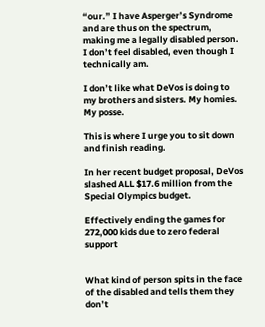“our.” I have Asperger’s Syndrome and are thus on the spectrum, making me a legally disabled person. I don’t feel disabled, even though I technically am.

I don’t like what DeVos is doing to my brothers and sisters. My homies. My posse.

This is where I urge you to sit down and finish reading.

In her recent budget proposal, DeVos slashed ALL $17.6 million from the Special Olympics budget.

Effectively ending the games for 272,000 kids due to zero federal support


What kind of person spits in the face of the disabled and tells them they don’t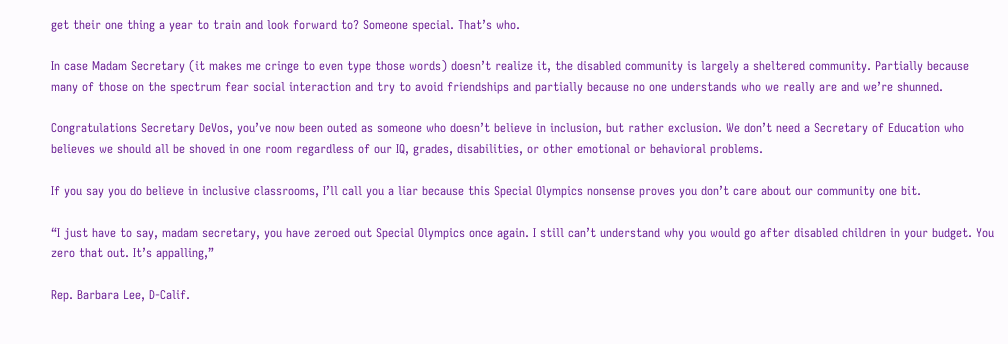get their one thing a year to train and look forward to? Someone special. That’s who.

In case Madam Secretary (it makes me cringe to even type those words) doesn’t realize it, the disabled community is largely a sheltered community. Partially because many of those on the spectrum fear social interaction and try to avoid friendships and partially because no one understands who we really are and we’re shunned.

Congratulations Secretary DeVos, you’ve now been outed as someone who doesn’t believe in inclusion, but rather exclusion. We don’t need a Secretary of Education who believes we should all be shoved in one room regardless of our IQ, grades, disabilities, or other emotional or behavioral problems.

If you say you do believe in inclusive classrooms, I’ll call you a liar because this Special Olympics nonsense proves you don’t care about our community one bit.

“I just have to say, madam secretary, you have zeroed out Special Olympics once again. I still can’t understand why you would go after disabled children in your budget. You zero that out. It’s appalling,”

Rep. Barbara Lee, D-Calif.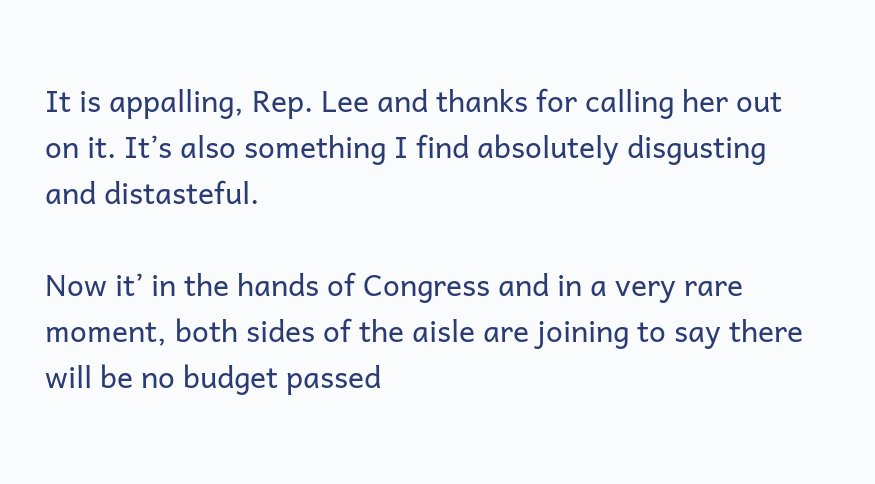It is appalling, Rep. Lee and thanks for calling her out on it. It’s also something I find absolutely disgusting and distasteful.

Now it’ in the hands of Congress and in a very rare moment, both sides of the aisle are joining to say there will be no budget passed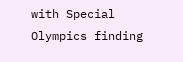with Special Olympics finding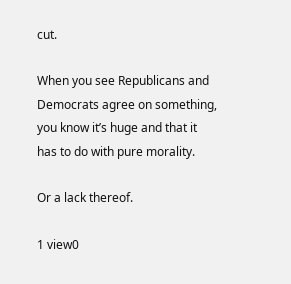cut.

When you see Republicans and Democrats agree on something, you know it’s huge and that it has to do with pure morality.

Or a lack thereof.

1 view0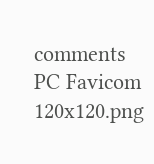comments
PC Favicom 120x120.png